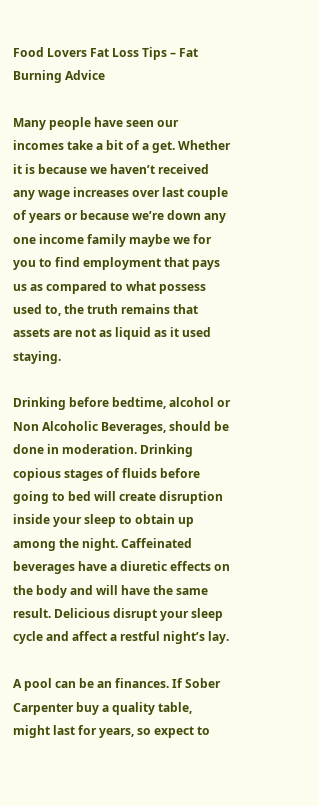Food Lovers Fat Loss Tips – Fat Burning Advice

Many people have seen our incomes take a bit of a get. Whether it is because we haven’t received any wage increases over last couple of years or because we’re down any one income family maybe we for you to find employment that pays us as compared to what possess used to, the truth remains that assets are not as liquid as it used staying.

Drinking before bedtime, alcohol or Non Alcoholic Beverages, should be done in moderation. Drinking copious stages of fluids before going to bed will create disruption inside your sleep to obtain up among the night. Caffeinated beverages have a diuretic effects on the body and will have the same result. Delicious disrupt your sleep cycle and affect a restful night’s lay.

A pool can be an finances. If Sober Carpenter buy a quality table, might last for years, so expect to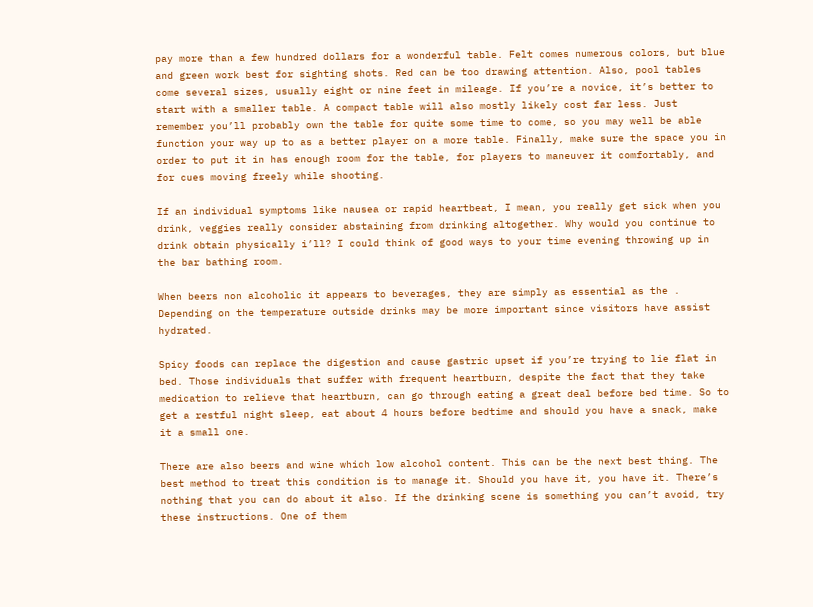pay more than a few hundred dollars for a wonderful table. Felt comes numerous colors, but blue and green work best for sighting shots. Red can be too drawing attention. Also, pool tables come several sizes, usually eight or nine feet in mileage. If you’re a novice, it’s better to start with a smaller table. A compact table will also mostly likely cost far less. Just remember you’ll probably own the table for quite some time to come, so you may well be able function your way up to as a better player on a more table. Finally, make sure the space you in order to put it in has enough room for the table, for players to maneuver it comfortably, and for cues moving freely while shooting.

If an individual symptoms like nausea or rapid heartbeat, I mean, you really get sick when you drink, veggies really consider abstaining from drinking altogether. Why would you continue to drink obtain physically i’ll? I could think of good ways to your time evening throwing up in the bar bathing room.

When beers non alcoholic it appears to beverages, they are simply as essential as the . Depending on the temperature outside drinks may be more important since visitors have assist hydrated.

Spicy foods can replace the digestion and cause gastric upset if you’re trying to lie flat in bed. Those individuals that suffer with frequent heartburn, despite the fact that they take medication to relieve that heartburn, can go through eating a great deal before bed time. So to get a restful night sleep, eat about 4 hours before bedtime and should you have a snack, make it a small one.

There are also beers and wine which low alcohol content. This can be the next best thing. The best method to treat this condition is to manage it. Should you have it, you have it. There’s nothing that you can do about it also. If the drinking scene is something you can’t avoid, try these instructions. One of them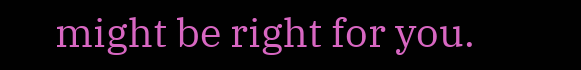might be right for you.